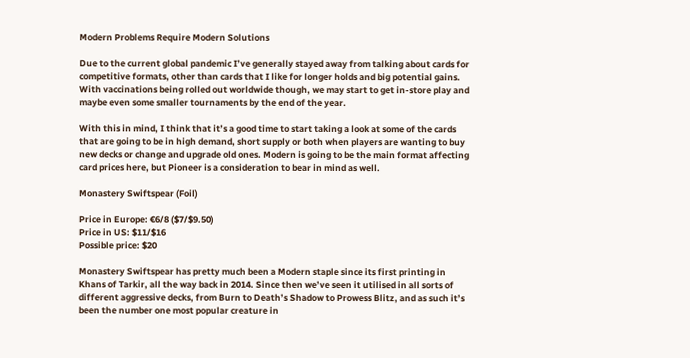Modern Problems Require Modern Solutions

Due to the current global pandemic I’ve generally stayed away from talking about cards for competitive formats, other than cards that I like for longer holds and big potential gains. With vaccinations being rolled out worldwide though, we may start to get in-store play and maybe even some smaller tournaments by the end of the year.

With this in mind, I think that it’s a good time to start taking a look at some of the cards that are going to be in high demand, short supply or both when players are wanting to buy new decks or change and upgrade old ones. Modern is going to be the main format affecting card prices here, but Pioneer is a consideration to bear in mind as well.

Monastery Swiftspear (Foil)

Price in Europe: €6/8 ($7/$9.50)
Price in US: $11/$16
Possible price: $20

Monastery Swiftspear has pretty much been a Modern staple since its first printing in Khans of Tarkir, all the way back in 2014. Since then we’ve seen it utilised in all sorts of different aggressive decks, from Burn to Death’s Shadow to Prowess Blitz, and as such it’s been the number one most popular creature in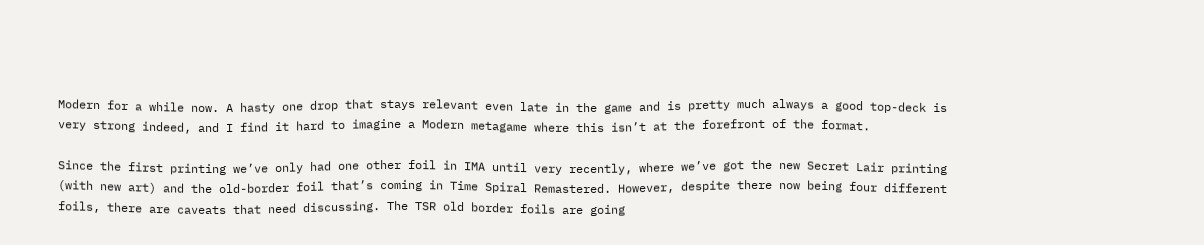Modern for a while now. A hasty one drop that stays relevant even late in the game and is pretty much always a good top-deck is very strong indeed, and I find it hard to imagine a Modern metagame where this isn’t at the forefront of the format.

Since the first printing we’ve only had one other foil in IMA until very recently, where we’ve got the new Secret Lair printing (with new art) and the old-border foil that’s coming in Time Spiral Remastered. However, despite there now being four different foils, there are caveats that need discussing. The TSR old border foils are going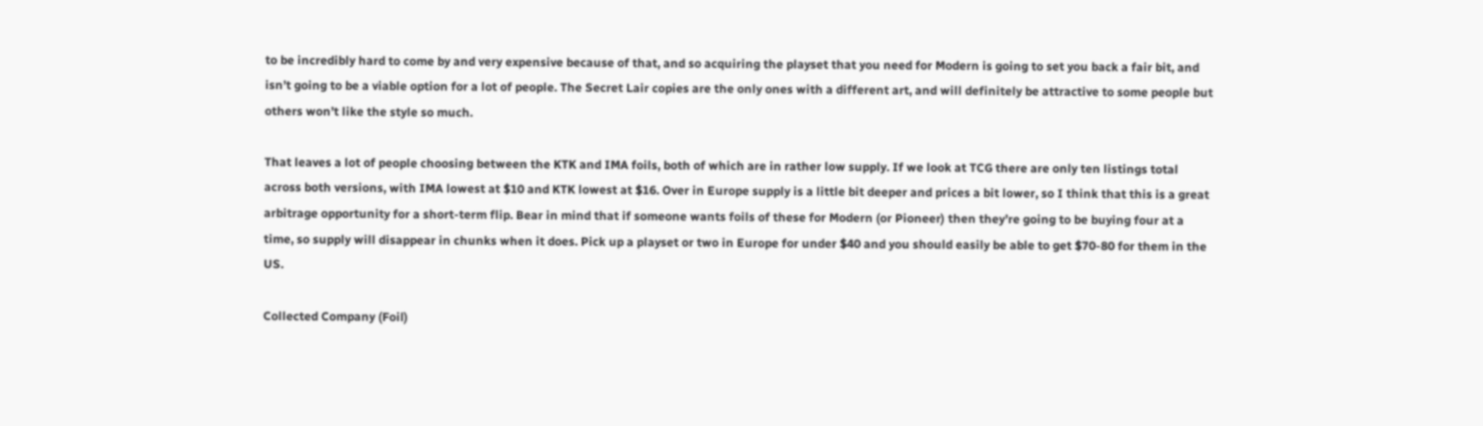to be incredibly hard to come by and very expensive because of that, and so acquiring the playset that you need for Modern is going to set you back a fair bit, and isn’t going to be a viable option for a lot of people. The Secret Lair copies are the only ones with a different art, and will definitely be attractive to some people but others won’t like the style so much.

That leaves a lot of people choosing between the KTK and IMA foils, both of which are in rather low supply. If we look at TCG there are only ten listings total across both versions, with IMA lowest at $10 and KTK lowest at $16. Over in Europe supply is a little bit deeper and prices a bit lower, so I think that this is a great arbitrage opportunity for a short-term flip. Bear in mind that if someone wants foils of these for Modern (or Pioneer) then they’re going to be buying four at a time, so supply will disappear in chunks when it does. Pick up a playset or two in Europe for under $40 and you should easily be able to get $70-80 for them in the US.

Collected Company (Foil)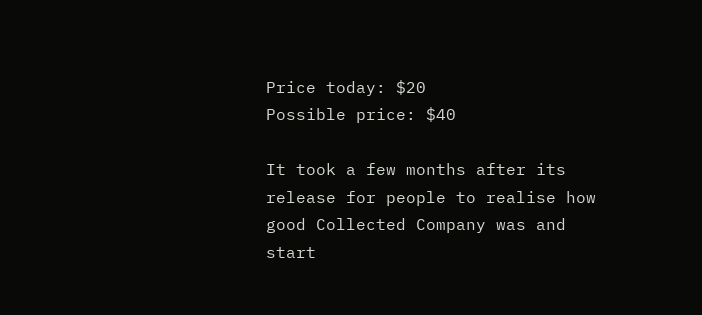Price today: $20
Possible price: $40

It took a few months after its release for people to realise how good Collected Company was and start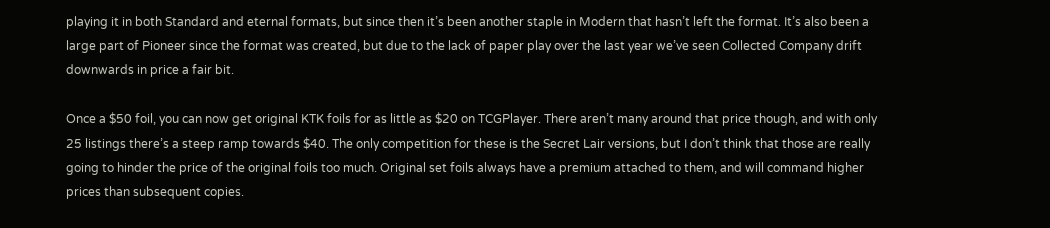playing it in both Standard and eternal formats, but since then it’s been another staple in Modern that hasn’t left the format. It’s also been a large part of Pioneer since the format was created, but due to the lack of paper play over the last year we’ve seen Collected Company drift downwards in price a fair bit.

Once a $50 foil, you can now get original KTK foils for as little as $20 on TCGPlayer. There aren’t many around that price though, and with only 25 listings there’s a steep ramp towards $40. The only competition for these is the Secret Lair versions, but I don’t think that those are really going to hinder the price of the original foils too much. Original set foils always have a premium attached to them, and will command higher prices than subsequent copies.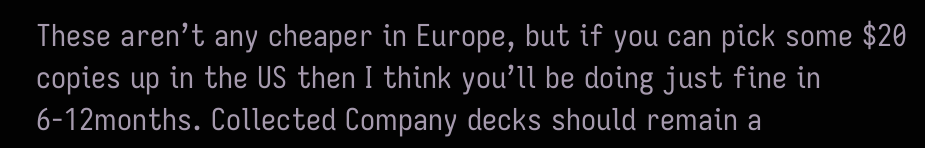These aren’t any cheaper in Europe, but if you can pick some $20 copies up in the US then I think you’ll be doing just fine in 6-12months. Collected Company decks should remain a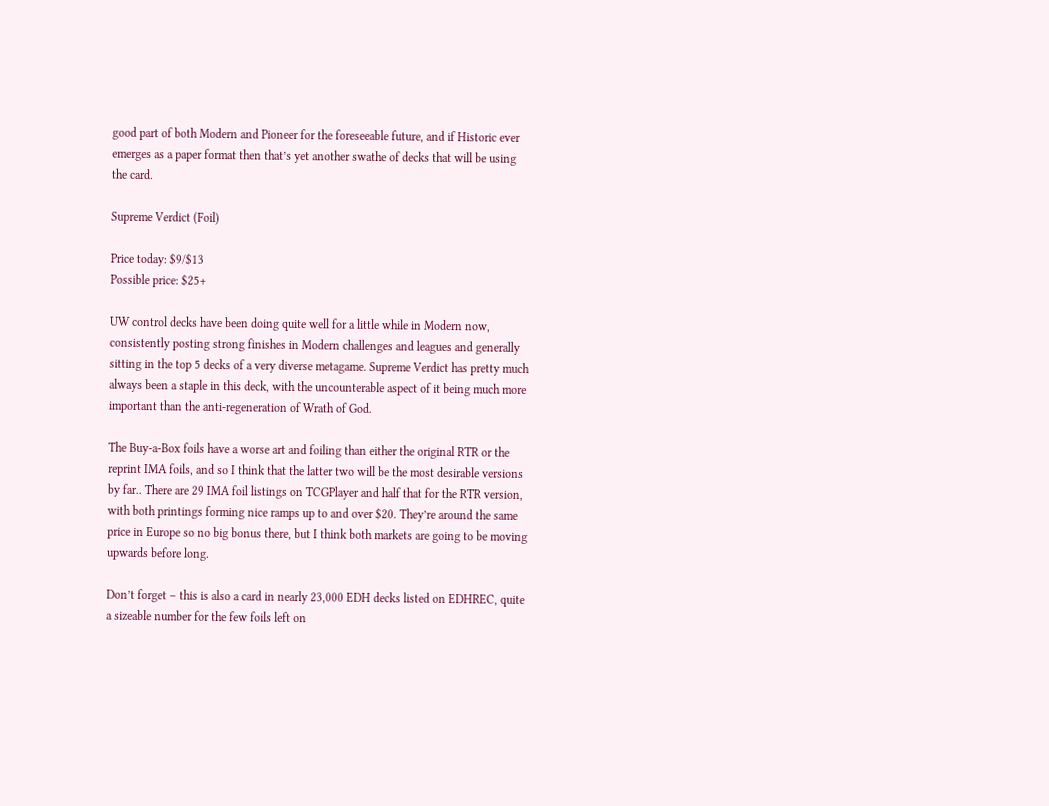good part of both Modern and Pioneer for the foreseeable future, and if Historic ever emerges as a paper format then that’s yet another swathe of decks that will be using the card.

Supreme Verdict (Foil)

Price today: $9/$13
Possible price: $25+

UW control decks have been doing quite well for a little while in Modern now, consistently posting strong finishes in Modern challenges and leagues and generally sitting in the top 5 decks of a very diverse metagame. Supreme Verdict has pretty much always been a staple in this deck, with the uncounterable aspect of it being much more important than the anti-regeneration of Wrath of God.

The Buy-a-Box foils have a worse art and foiling than either the original RTR or the reprint IMA foils, and so I think that the latter two will be the most desirable versions by far.. There are 29 IMA foil listings on TCGPlayer and half that for the RTR version, with both printings forming nice ramps up to and over $20. They’re around the same price in Europe so no big bonus there, but I think both markets are going to be moving upwards before long.

Don’t forget – this is also a card in nearly 23,000 EDH decks listed on EDHREC, quite a sizeable number for the few foils left on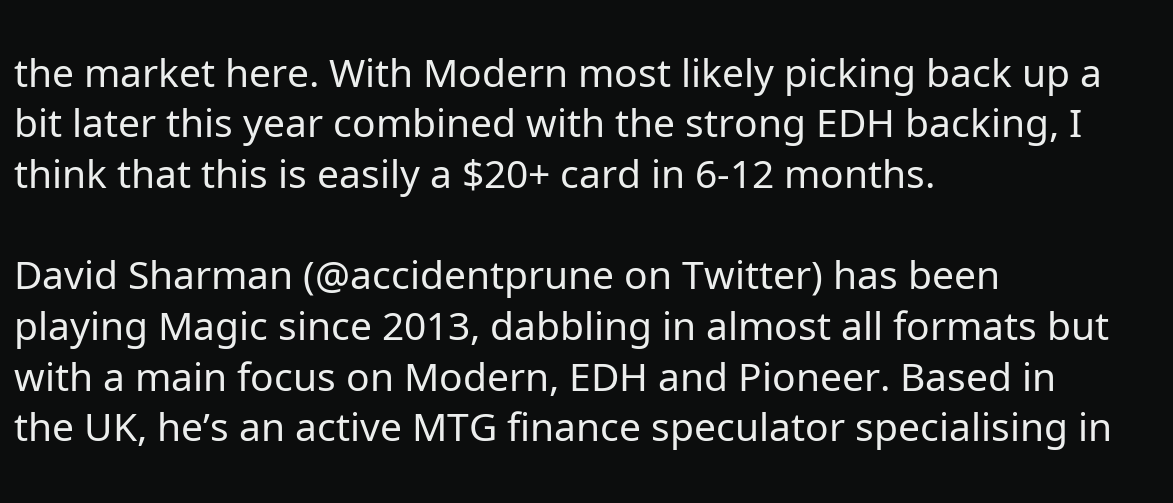the market here. With Modern most likely picking back up a bit later this year combined with the strong EDH backing, I think that this is easily a $20+ card in 6-12 months.

David Sharman (@accidentprune on Twitter) has been playing Magic since 2013, dabbling in almost all formats but with a main focus on Modern, EDH and Pioneer. Based in the UK, he’s an active MTG finance speculator specialising in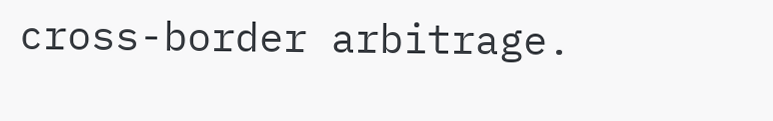cross-border arbitrage.